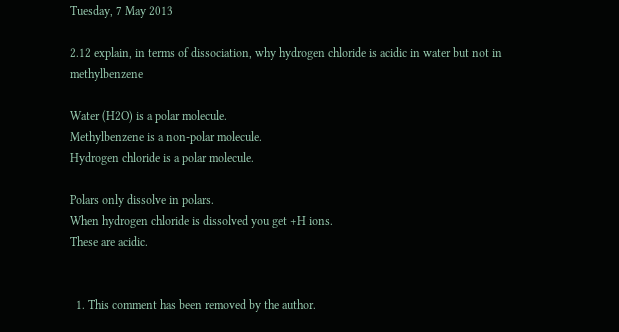Tuesday, 7 May 2013

2.12 explain, in terms of dissociation, why hydrogen chloride is acidic in water but not in methylbenzene

Water (H2O) is a polar molecule.
Methylbenzene is a non-polar molecule.
Hydrogen chloride is a polar molecule.

Polars only dissolve in polars.
When hydrogen chloride is dissolved you get +H ions.
These are acidic.


  1. This comment has been removed by the author.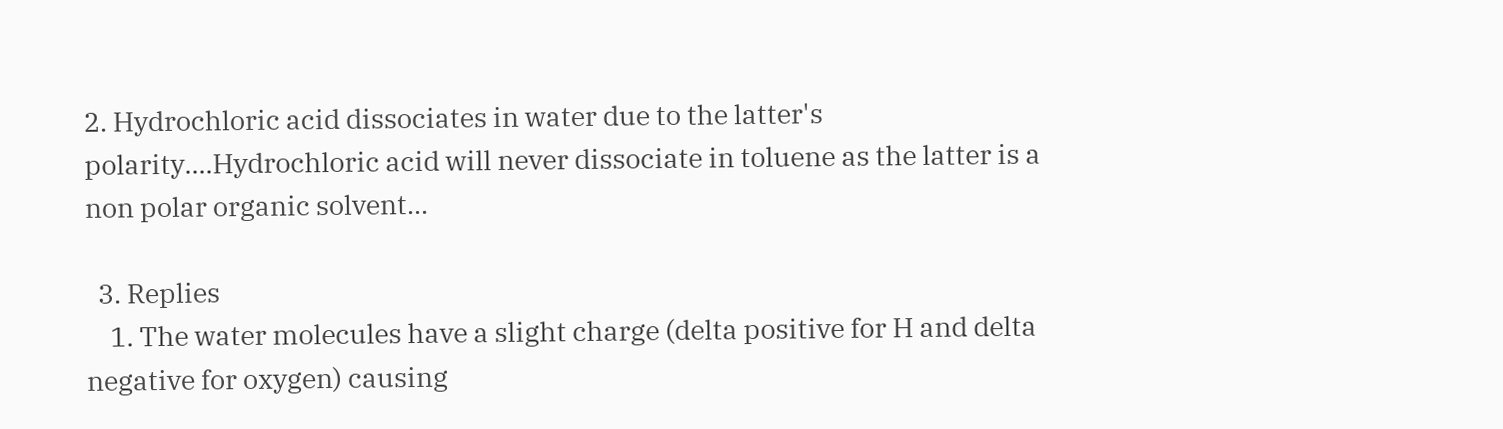2. Hydrochloric acid dissociates in water due to the latter's polarity....Hydrochloric acid will never dissociate in toluene as the latter is a non polar organic solvent...

  3. Replies
    1. The water molecules have a slight charge (delta positive for H and delta negative for oxygen) causing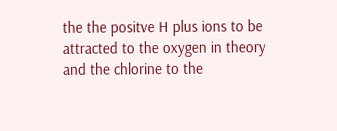the the positve H plus ions to be attracted to the oxygen in theory and the chlorine to the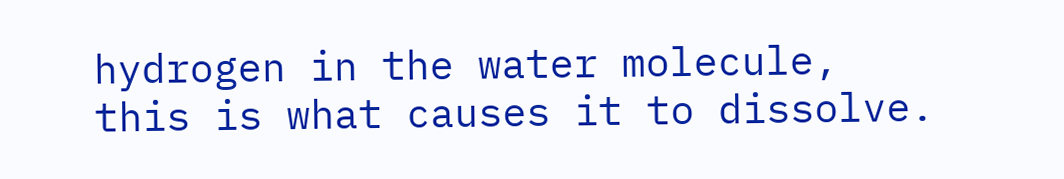hydrogen in the water molecule, this is what causes it to dissolve.